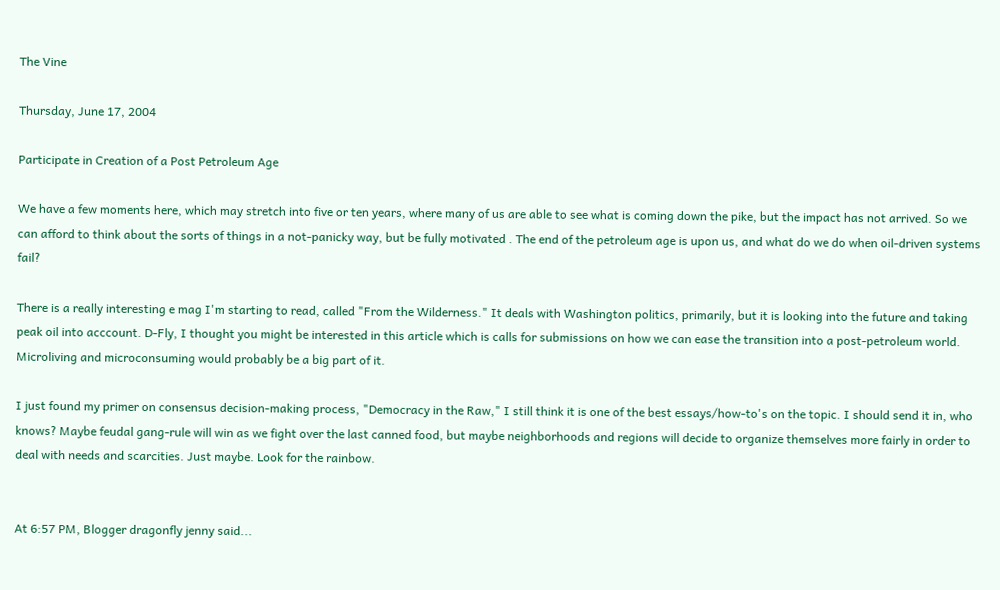The Vine

Thursday, June 17, 2004

Participate in Creation of a Post Petroleum Age

We have a few moments here, which may stretch into five or ten years, where many of us are able to see what is coming down the pike, but the impact has not arrived. So we can afford to think about the sorts of things in a not-panicky way, but be fully motivated . The end of the petroleum age is upon us, and what do we do when oil-driven systems fail?

There is a really interesting e mag I'm starting to read, called "From the Wilderness." It deals with Washington politics, primarily, but it is looking into the future and taking peak oil into acccount. D-Fly, I thought you might be interested in this article which is calls for submissions on how we can ease the transition into a post-petroleum world. Microliving and microconsuming would probably be a big part of it.

I just found my primer on consensus decision-making process, "Democracy in the Raw," I still think it is one of the best essays/how-to's on the topic. I should send it in, who knows? Maybe feudal gang-rule will win as we fight over the last canned food, but maybe neighborhoods and regions will decide to organize themselves more fairly in order to deal with needs and scarcities. Just maybe. Look for the rainbow.


At 6:57 PM, Blogger dragonfly jenny said...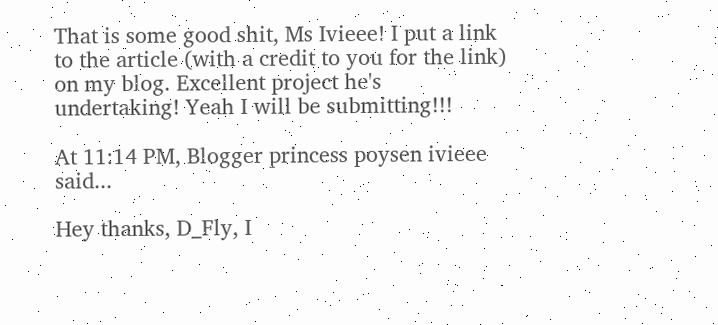That is some good shit, Ms Ivieee! I put a link to the article (with a credit to you for the link) on my blog. Excellent project he's undertaking! Yeah I will be submitting!!!

At 11:14 PM, Blogger princess poysen ivieee said...

Hey thanks, D_Fly, I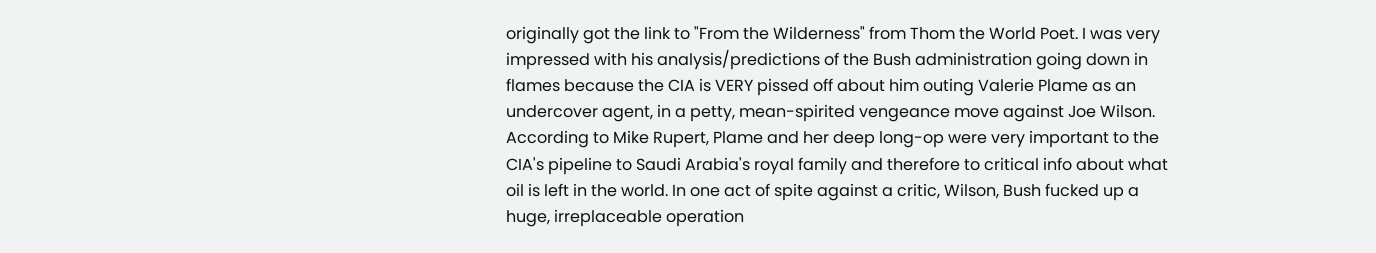originally got the link to "From the Wilderness" from Thom the World Poet. I was very impressed with his analysis/predictions of the Bush administration going down in flames because the CIA is VERY pissed off about him outing Valerie Plame as an undercover agent, in a petty, mean-spirited vengeance move against Joe Wilson. According to Mike Rupert, Plame and her deep long-op were very important to the CIA's pipeline to Saudi Arabia's royal family and therefore to critical info about what oil is left in the world. In one act of spite against a critic, Wilson, Bush fucked up a huge, irreplaceable operation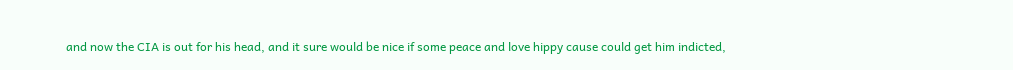and now the CIA is out for his head, and it sure would be nice if some peace and love hippy cause could get him indicted,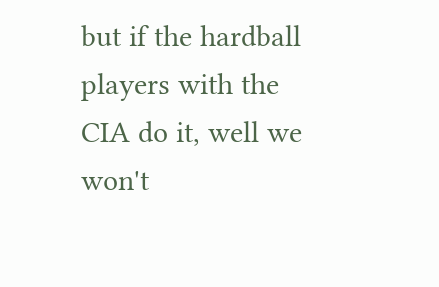but if the hardball players with the CIA do it, well we won't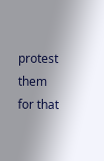protest them for that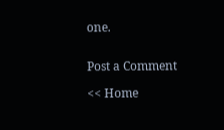one.


Post a Comment

<< Home